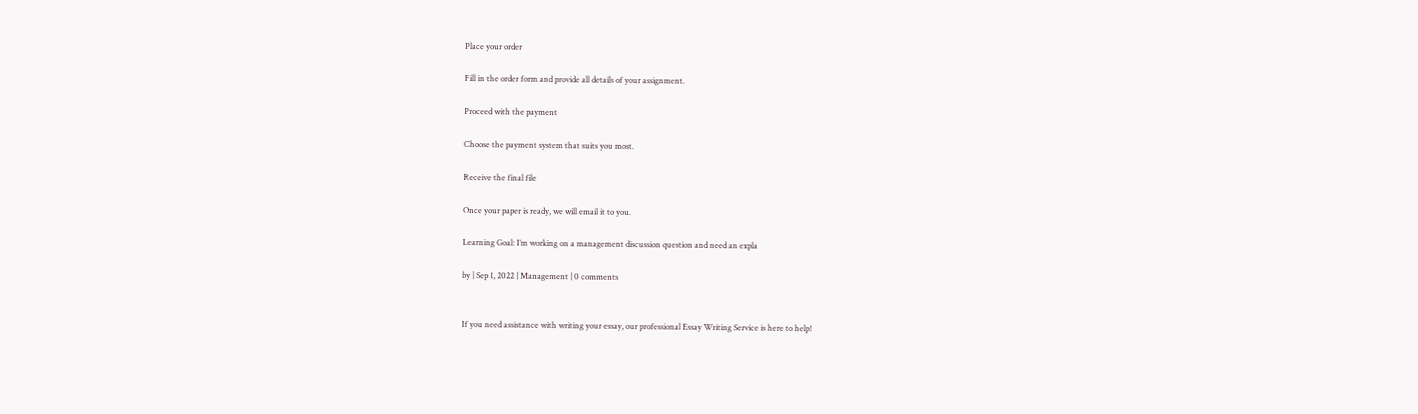Place your order

Fill in the order form and provide all details of your assignment.

Proceed with the payment

Choose the payment system that suits you most.

Receive the final file

Once your paper is ready, we will email it to you.

Learning Goal: I’m working on a management discussion question and need an expla

by | Sep 1, 2022 | Management | 0 comments


If you need assistance with writing your essay, our professional Essay Writing Service is here to help!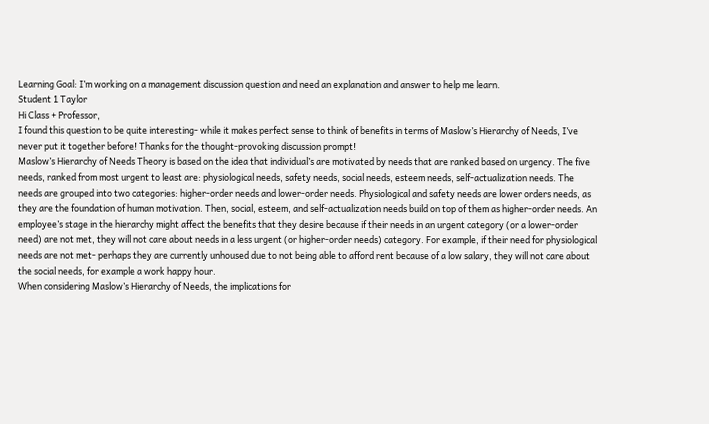Learning Goal: I’m working on a management discussion question and need an explanation and answer to help me learn.
Student 1 Taylor
Hi Class + Professor,
I found this question to be quite interesting- while it makes perfect sense to think of benefits in terms of Maslow’s Hierarchy of Needs, I’ve never put it together before! Thanks for the thought-provoking discussion prompt!
Maslow’s Hierarchy of Needs Theory is based on the idea that individual’s are motivated by needs that are ranked based on urgency. The five needs, ranked from most urgent to least are: physiological needs, safety needs, social needs, esteem needs, self-actualization needs. The needs are grouped into two categories: higher-order needs and lower-order needs. Physiological and safety needs are lower orders needs, as they are the foundation of human motivation. Then, social, esteem, and self-actualization needs build on top of them as higher-order needs. An employee’s stage in the hierarchy might affect the benefits that they desire because if their needs in an urgent category (or a lower-order need) are not met, they will not care about needs in a less urgent (or higher-order needs) category. For example, if their need for physiological needs are not met- perhaps they are currently unhoused due to not being able to afford rent because of a low salary, they will not care about the social needs, for example a work happy hour.
When considering Maslow’s Hierarchy of Needs, the implications for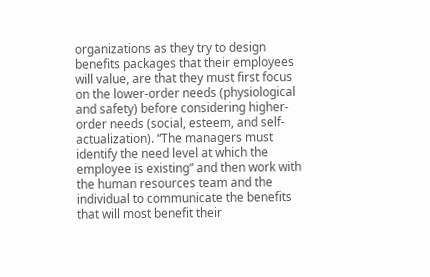organizations as they try to design benefits packages that their employees will value, are that they must first focus on the lower-order needs (physiological and safety) before considering higher-order needs (social, esteem, and self-actualization). “The managers must identify the need level at which the employee is existing” and then work with the human resources team and the individual to communicate the benefits that will most benefit their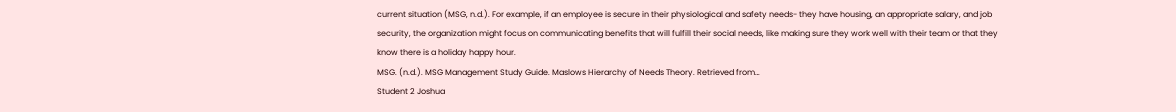current situation (MSG, n.d.). For example, if an employee is secure in their physiological and safety needs- they have housing, an appropriate salary, and job security, the organization might focus on communicating benefits that will fulfill their social needs, like making sure they work well with their team or that they know there is a holiday happy hour.
MSG. (n.d.). MSG Management Study Guide. Maslows Hierarchy of Needs Theory. Retrieved from…
Student 2 Joshua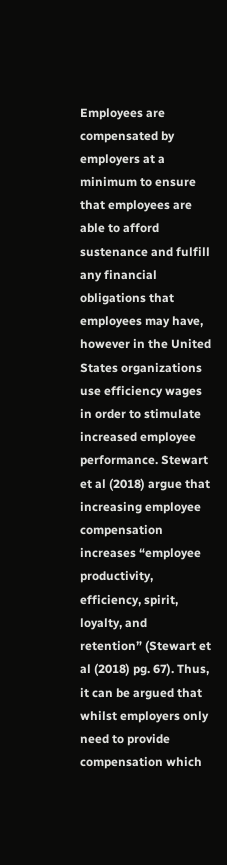Employees are compensated by employers at a minimum to ensure that employees are able to afford sustenance and fulfill any financial obligations that employees may have, however in the United States organizations use efficiency wages in order to stimulate increased employee performance. Stewart et al (2018) argue that increasing employee compensation increases “employee productivity, efficiency, spirit, loyalty, and retention” (Stewart et al (2018) pg. 67). Thus, it can be argued that whilst employers only need to provide compensation which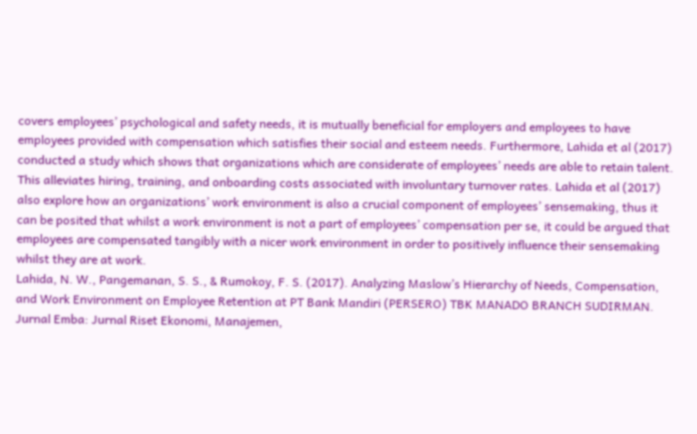covers employees’ psychological and safety needs, it is mutually beneficial for employers and employees to have employees provided with compensation which satisfies their social and esteem needs. Furthermore, Lahida et al (2017) conducted a study which shows that organizations which are considerate of employees’ needs are able to retain talent. This alleviates hiring, training, and onboarding costs associated with involuntary turnover rates. Lahida et al (2017) also explore how an organizations’ work environment is also a crucial component of employees’ sensemaking, thus it can be posited that whilst a work environment is not a part of employees’ compensation per se, it could be argued that employees are compensated tangibly with a nicer work environment in order to positively influence their sensemaking whilst they are at work.
Lahida, N. W., Pangemanan, S. S., & Rumokoy, F. S. (2017). Analyzing Maslow’s Hierarchy of Needs, Compensation, and Work Environment on Employee Retention at PT Bank Mandiri (PERSERO) TBK MANADO BRANCH SUDIRMAN. Jurnal Emba: Jurnal Riset Ekonomi, Manajemen,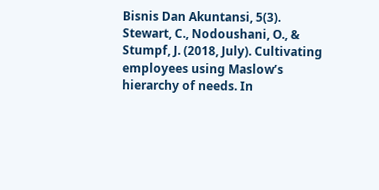Bisnis Dan Akuntansi, 5(3).
Stewart, C., Nodoushani, O., & Stumpf, J. (2018, July). Cultivating employees using Maslow’s hierarchy of needs. In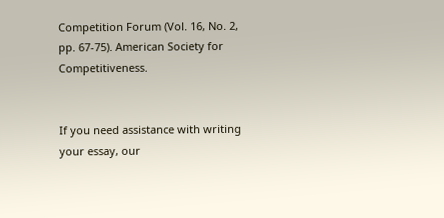Competition Forum (Vol. 16, No. 2, pp. 67-75). American Society for Competitiveness.


If you need assistance with writing your essay, our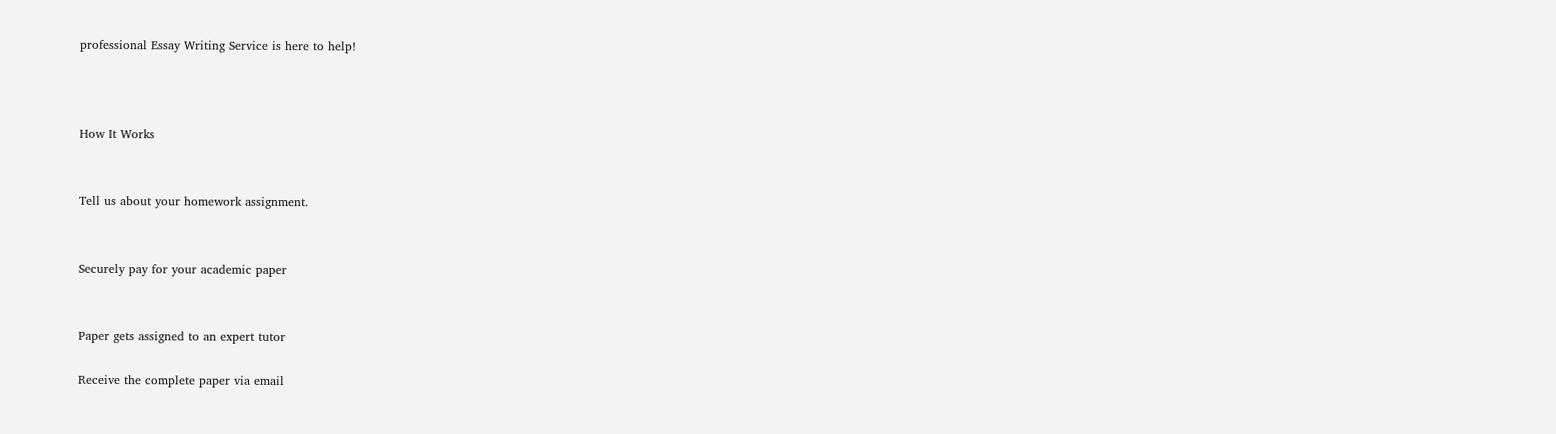professional Essay Writing Service is here to help!



How It Works


Tell us about your homework assignment.


Securely pay for your academic paper


Paper gets assigned to an expert tutor

Receive the complete paper via email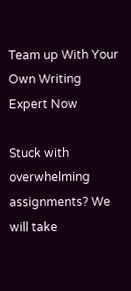Team up With Your Own Writing Expert Now

Stuck with overwhelming assignments? We will take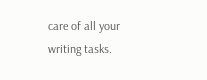care of all your writing tasks.